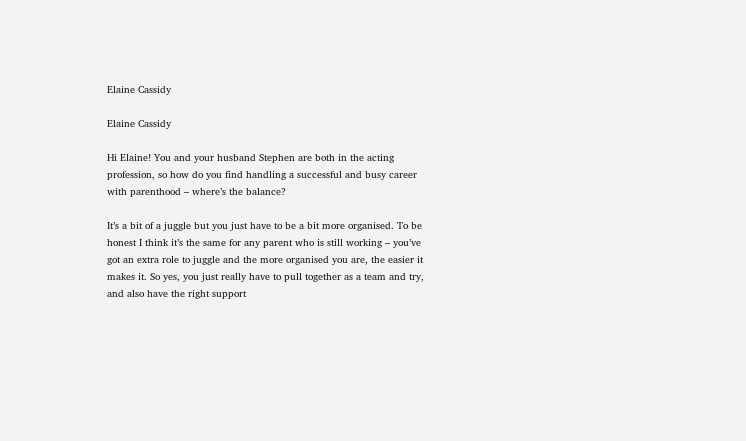Elaine Cassidy

Elaine Cassidy

Hi Elaine! You and your husband Stephen are both in the acting profession, so how do you find handling a successful and busy career with parenthood – where’s the balance?

It’s a bit of a juggle but you just have to be a bit more organised. To be honest I think it’s the same for any parent who is still working – you’ve got an extra role to juggle and the more organised you are, the easier it makes it. So yes, you just really have to pull together as a team and try, and also have the right support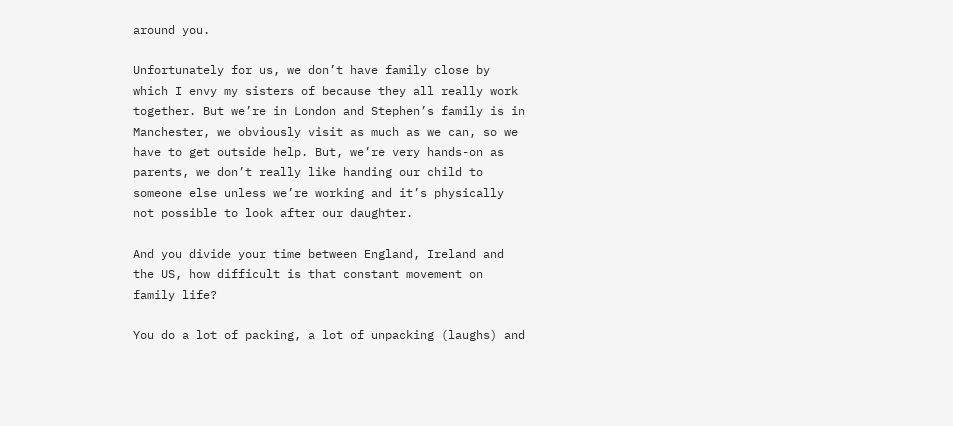around you.

Unfortunately for us, we don’t have family close by which I envy my sisters of because they all really work together. But we’re in London and Stephen’s family is in Manchester, we obviously visit as much as we can, so we have to get outside help. But, we’re very hands-on as parents, we don’t really like handing our child to someone else unless we’re working and it’s physically not possible to look after our daughter.

And you divide your time between England, Ireland and the US, how difficult is that constant movement on family life?

You do a lot of packing, a lot of unpacking (laughs) and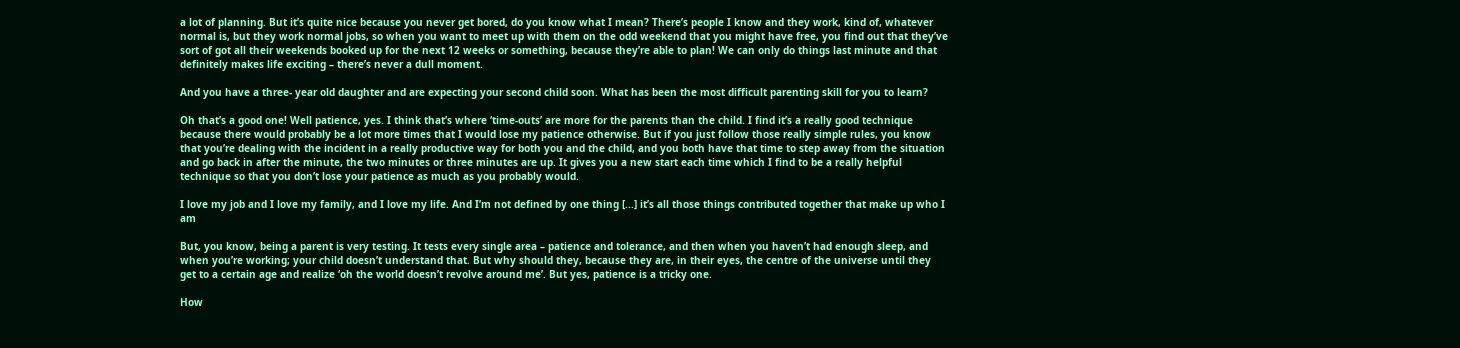a lot of planning. But it’s quite nice because you never get bored, do you know what I mean? There’s people I know and they work, kind of, whatever normal is, but they work normal jobs, so when you want to meet up with them on the odd weekend that you might have free, you find out that they’ve sort of got all their weekends booked up for the next 12 weeks or something, because they’re able to plan! We can only do things last minute and that definitely makes life exciting – there’s never a dull moment.

And you have a three- year old daughter and are expecting your second child soon. What has been the most difficult parenting skill for you to learn?

Oh that’s a good one! Well patience, yes. I think that’s where ‘time-outs’ are more for the parents than the child. I find it’s a really good technique because there would probably be a lot more times that I would lose my patience otherwise. But if you just follow those really simple rules, you know that you’re dealing with the incident in a really productive way for both you and the child, and you both have that time to step away from the situation and go back in after the minute, the two minutes or three minutes are up. It gives you a new start each time which I find to be a really helpful technique so that you don’t lose your patience as much as you probably would.

I love my job and I love my family, and I love my life. And I’m not defined by one thing [...] it’s all those things contributed together that make up who I am

But, you know, being a parent is very testing. It tests every single area – patience and tolerance, and then when you haven’t had enough sleep, and when you’re working; your child doesn’t understand that. But why should they, because they are, in their eyes, the centre of the universe until they get to a certain age and realize ‘oh the world doesn’t revolve around me’. But yes, patience is a tricky one.

How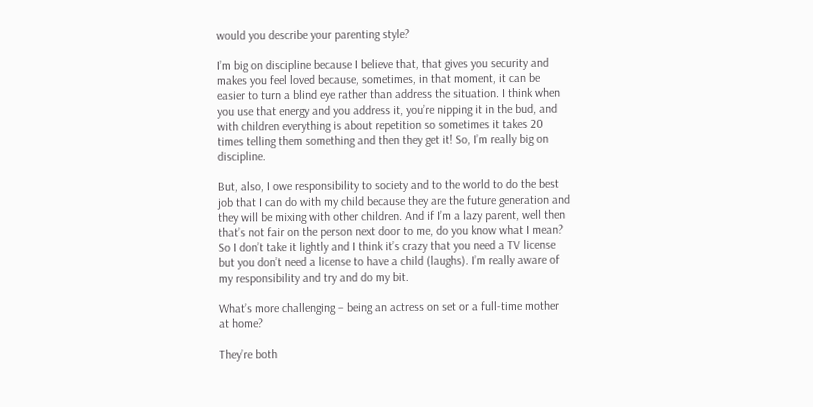would you describe your parenting style?

I’m big on discipline because I believe that, that gives you security and makes you feel loved because, sometimes, in that moment, it can be easier to turn a blind eye rather than address the situation. I think when you use that energy and you address it, you’re nipping it in the bud, and with children everything is about repetition so sometimes it takes 20 times telling them something and then they get it! So, I’m really big on discipline.

But, also, I owe responsibility to society and to the world to do the best job that I can do with my child because they are the future generation and they will be mixing with other children. And if I’m a lazy parent, well then that’s not fair on the person next door to me, do you know what I mean? So I don’t take it lightly and I think it’s crazy that you need a TV license but you don’t need a license to have a child (laughs). I’m really aware of my responsibility and try and do my bit.

What’s more challenging – being an actress on set or a full-time mother at home?

They’re both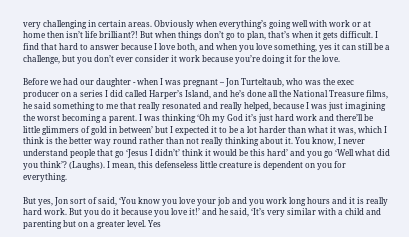very challenging in certain areas. Obviously when everything’s going well with work or at home then isn’t life brilliant?! But when things don’t go to plan, that’s when it gets difficult. I find that hard to answer because I love both, and when you love something, yes it can still be a challenge, but you don’t ever consider it work because you’re doing it for the love.

Before we had our daughter - when I was pregnant – Jon Turteltaub, who was the exec producer on a series I did called Harper’s Island, and he’s done all the National Treasure films, he said something to me that really resonated and really helped, because I was just imagining the worst becoming a parent. I was thinking ‘Oh my God it’s just hard work and there’ll be little glimmers of gold in between’ but I expected it to be a lot harder than what it was, which I think is the better way round rather than not really thinking about it. You know, I never understand people that go ‘Jesus I didn’t’ think it would be this hard’ and you go ‘Well what did you think’? (Laughs). I mean, this defenseless little creature is dependent on you for everything.

But yes, Jon sort of said, ‘You know you love your job and you work long hours and it is really hard work. But you do it because you love it!’ and he said, ‘It’s very similar with a child and parenting but on a greater level. Yes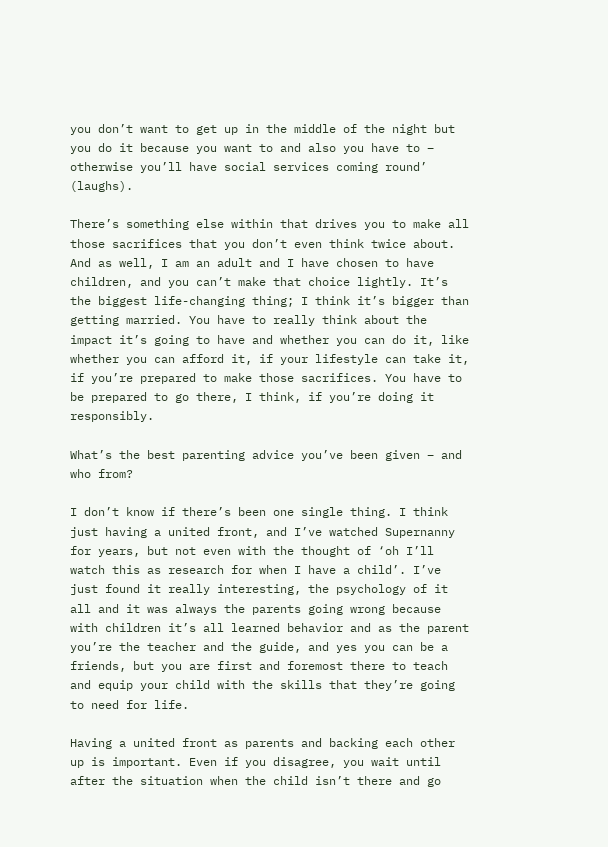you don’t want to get up in the middle of the night but you do it because you want to and also you have to – otherwise you’ll have social services coming round’ (laughs).

There’s something else within that drives you to make all those sacrifices that you don’t even think twice about. And as well, I am an adult and I have chosen to have children, and you can’t make that choice lightly. It’s the biggest life-changing thing; I think it’s bigger than getting married. You have to really think about the impact it’s going to have and whether you can do it, like whether you can afford it, if your lifestyle can take it, if you’re prepared to make those sacrifices. You have to be prepared to go there, I think, if you’re doing it responsibly.

What’s the best parenting advice you’ve been given – and who from?

I don’t know if there’s been one single thing. I think just having a united front, and I’ve watched Supernanny for years, but not even with the thought of ‘oh I’ll watch this as research for when I have a child’. I’ve just found it really interesting, the psychology of it all and it was always the parents going wrong because with children it’s all learned behavior and as the parent you’re the teacher and the guide, and yes you can be a friends, but you are first and foremost there to teach and equip your child with the skills that they’re going to need for life.

Having a united front as parents and backing each other up is important. Even if you disagree, you wait until after the situation when the child isn’t there and go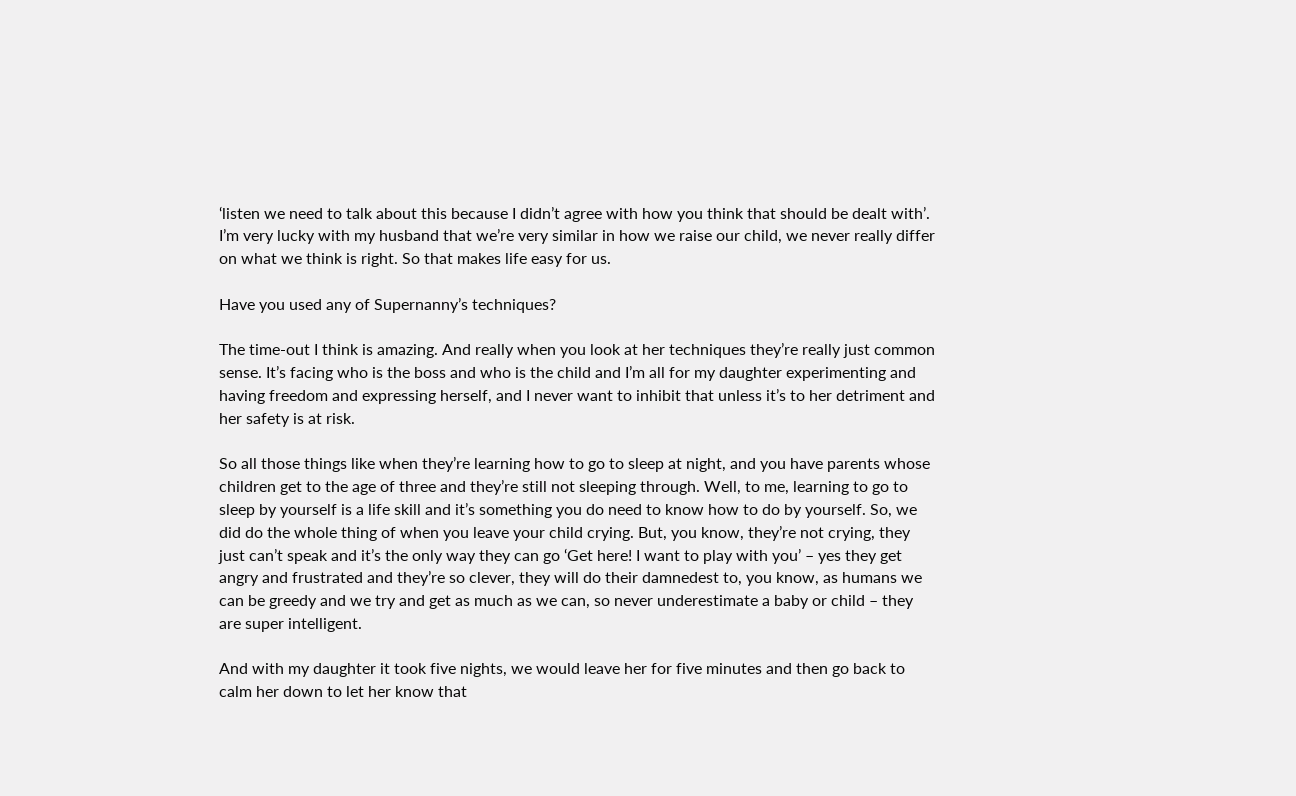‘listen we need to talk about this because I didn’t agree with how you think that should be dealt with’. I’m very lucky with my husband that we’re very similar in how we raise our child, we never really differ on what we think is right. So that makes life easy for us.

Have you used any of Supernanny’s techniques?

The time-out I think is amazing. And really when you look at her techniques they’re really just common sense. It’s facing who is the boss and who is the child and I’m all for my daughter experimenting and having freedom and expressing herself, and I never want to inhibit that unless it’s to her detriment and her safety is at risk.

So all those things like when they’re learning how to go to sleep at night, and you have parents whose children get to the age of three and they’re still not sleeping through. Well, to me, learning to go to sleep by yourself is a life skill and it’s something you do need to know how to do by yourself. So, we did do the whole thing of when you leave your child crying. But, you know, they’re not crying, they just can’t speak and it’s the only way they can go ‘Get here! I want to play with you’ – yes they get angry and frustrated and they’re so clever, they will do their damnedest to, you know, as humans we can be greedy and we try and get as much as we can, so never underestimate a baby or child – they are super intelligent.

And with my daughter it took five nights, we would leave her for five minutes and then go back to calm her down to let her know that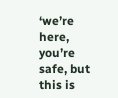‘we’re here, you’re safe, but this is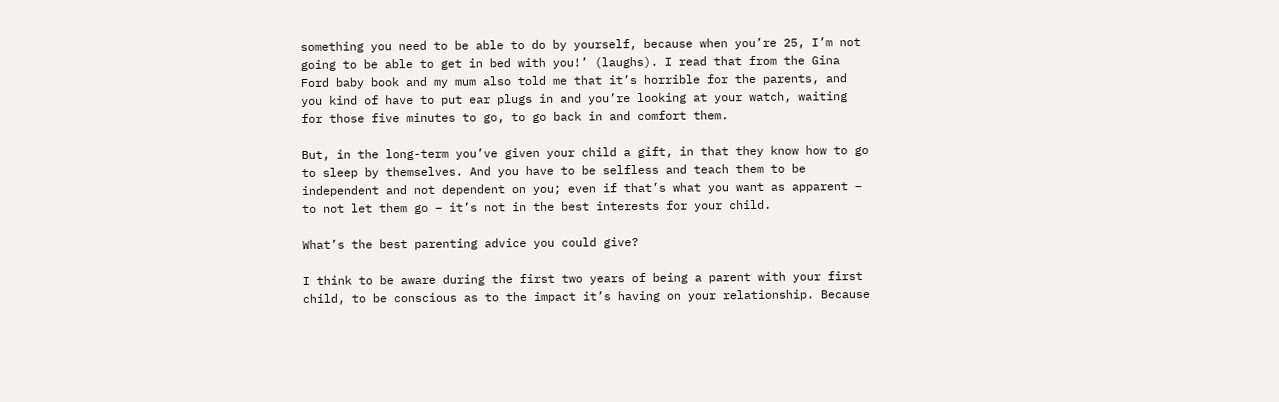something you need to be able to do by yourself, because when you’re 25, I’m not going to be able to get in bed with you!’ (laughs). I read that from the Gina Ford baby book and my mum also told me that it’s horrible for the parents, and you kind of have to put ear plugs in and you’re looking at your watch, waiting for those five minutes to go, to go back in and comfort them.

But, in the long-term you’ve given your child a gift, in that they know how to go to sleep by themselves. And you have to be selfless and teach them to be independent and not dependent on you; even if that’s what you want as apparent – to not let them go – it’s not in the best interests for your child.

What’s the best parenting advice you could give?

I think to be aware during the first two years of being a parent with your first child, to be conscious as to the impact it’s having on your relationship. Because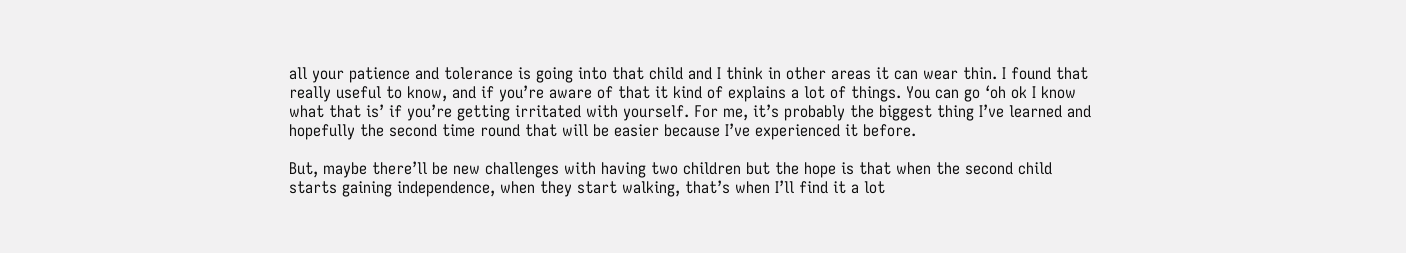all your patience and tolerance is going into that child and I think in other areas it can wear thin. I found that really useful to know, and if you’re aware of that it kind of explains a lot of things. You can go ‘oh ok I know what that is’ if you’re getting irritated with yourself. For me, it’s probably the biggest thing I’ve learned and hopefully the second time round that will be easier because I’ve experienced it before.

But, maybe there’ll be new challenges with having two children but the hope is that when the second child starts gaining independence, when they start walking, that’s when I’ll find it a lot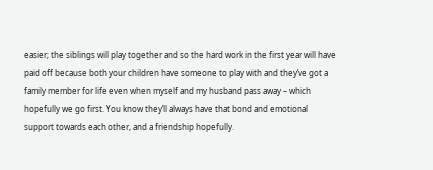easier; the siblings will play together and so the hard work in the first year will have paid off because both your children have someone to play with and they’ve got a family member for life even when myself and my husband pass away – which hopefully we go first. You know they’ll always have that bond and emotional support towards each other, and a friendship hopefully.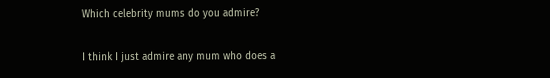Which celebrity mums do you admire?

I think I just admire any mum who does a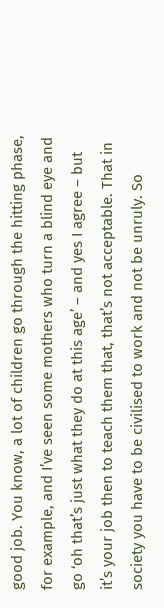good job. You know, a lot of children go through the hitting phase, for example, and I’ve seen some mothers who turn a blind eye and go ‘oh that’s just what they do at this age’ – and yes I agree – but it’s your job then to teach them that, that’s not acceptable. That in society you have to be civilised to work and not be unruly. So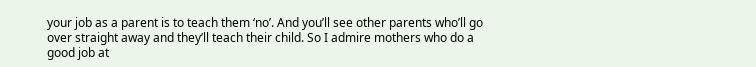your job as a parent is to teach them ‘no’. And you’ll see other parents who’ll go over straight away and they’ll teach their child. So I admire mothers who do a good job at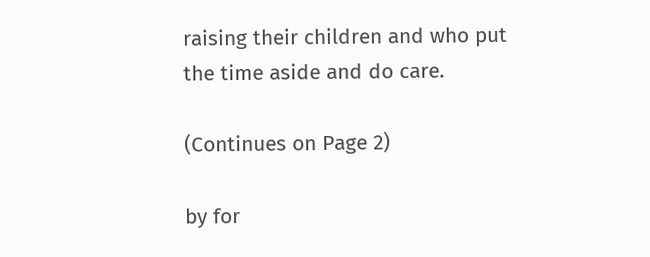raising their children and who put the time aside and do care.

(Continues on Page 2)

by for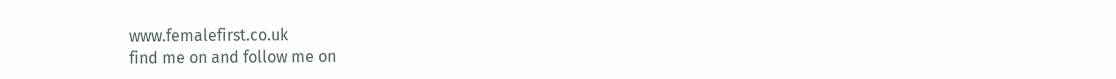www.femalefirst.co.uk
find me on and follow me on